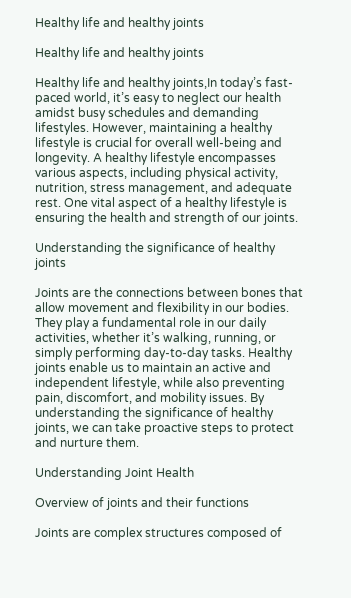Healthy life and healthy joints

Healthy life and healthy joints

Healthy life and healthy joints,In today’s fast-paced world, it’s easy to neglect our health amidst busy schedules and demanding lifestyles. However, maintaining a healthy lifestyle is crucial for overall well-being and longevity. A healthy lifestyle encompasses various aspects, including physical activity, nutrition, stress management, and adequate rest. One vital aspect of a healthy lifestyle is ensuring the health and strength of our joints.

Understanding the significance of healthy joints

Joints are the connections between bones that allow movement and flexibility in our bodies. They play a fundamental role in our daily activities, whether it’s walking, running, or simply performing day-to-day tasks. Healthy joints enable us to maintain an active and independent lifestyle, while also preventing pain, discomfort, and mobility issues. By understanding the significance of healthy joints, we can take proactive steps to protect and nurture them.

Understanding Joint Health

Overview of joints and their functions

Joints are complex structures composed of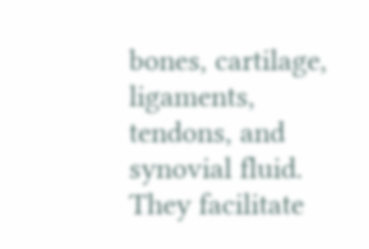bones, cartilage, ligaments, tendons, and synovial fluid. They facilitate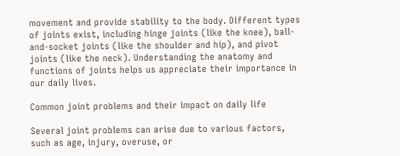movement and provide stability to the body. Different types of joints exist, including hinge joints (like the knee), ball-and-socket joints (like the shoulder and hip), and pivot joints (like the neck). Understanding the anatomy and functions of joints helps us appreciate their importance in our daily lives.

Common joint problems and their impact on daily life

Several joint problems can arise due to various factors, such as age, injury, overuse, or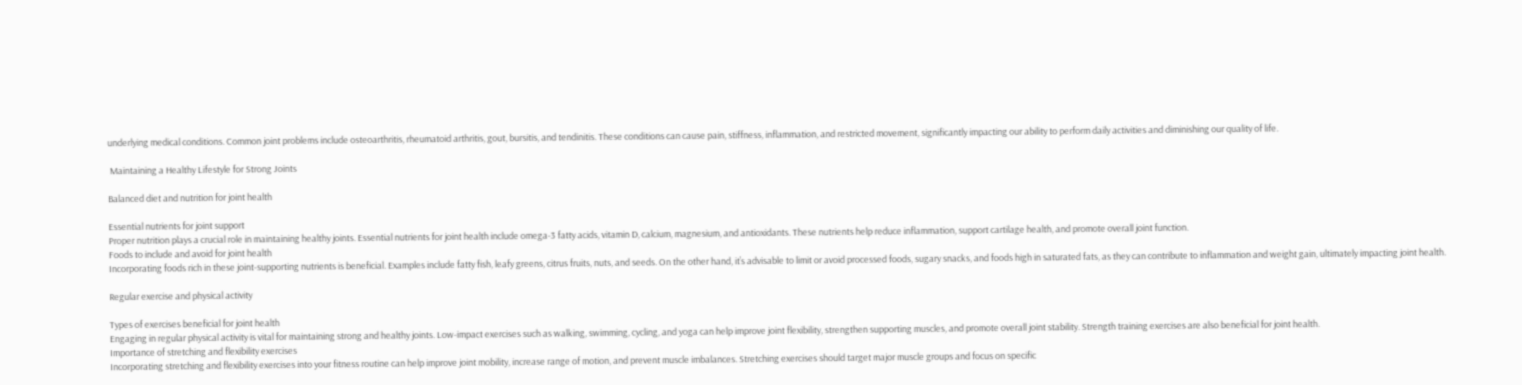underlying medical conditions. Common joint problems include osteoarthritis, rheumatoid arthritis, gout, bursitis, and tendinitis. These conditions can cause pain, stiffness, inflammation, and restricted movement, significantly impacting our ability to perform daily activities and diminishing our quality of life.

 Maintaining a Healthy Lifestyle for Strong Joints

Balanced diet and nutrition for joint health

Essential nutrients for joint support
Proper nutrition plays a crucial role in maintaining healthy joints. Essential nutrients for joint health include omega-3 fatty acids, vitamin D, calcium, magnesium, and antioxidants. These nutrients help reduce inflammation, support cartilage health, and promote overall joint function.
Foods to include and avoid for joint health
Incorporating foods rich in these joint-supporting nutrients is beneficial. Examples include fatty fish, leafy greens, citrus fruits, nuts, and seeds. On the other hand, it’s advisable to limit or avoid processed foods, sugary snacks, and foods high in saturated fats, as they can contribute to inflammation and weight gain, ultimately impacting joint health.

Regular exercise and physical activity

Types of exercises beneficial for joint health
Engaging in regular physical activity is vital for maintaining strong and healthy joints. Low-impact exercises such as walking, swimming, cycling, and yoga can help improve joint flexibility, strengthen supporting muscles, and promote overall joint stability. Strength training exercises are also beneficial for joint health.
Importance of stretching and flexibility exercises
Incorporating stretching and flexibility exercises into your fitness routine can help improve joint mobility, increase range of motion, and prevent muscle imbalances. Stretching exercises should target major muscle groups and focus on specific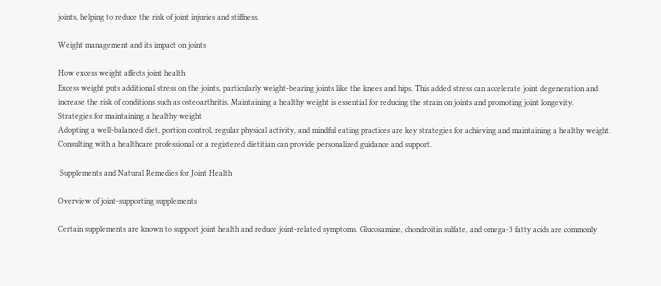joints, helping to reduce the risk of joint injuries and stiffness.

Weight management and its impact on joints

How excess weight affects joint health
Excess weight puts additional stress on the joints, particularly weight-bearing joints like the knees and hips. This added stress can accelerate joint degeneration and increase the risk of conditions such as osteoarthritis. Maintaining a healthy weight is essential for reducing the strain on joints and promoting joint longevity.
Strategies for maintaining a healthy weight
Adopting a well-balanced diet, portion control, regular physical activity, and mindful eating practices are key strategies for achieving and maintaining a healthy weight. Consulting with a healthcare professional or a registered dietitian can provide personalized guidance and support.

 Supplements and Natural Remedies for Joint Health

Overview of joint-supporting supplements

Certain supplements are known to support joint health and reduce joint-related symptoms. Glucosamine, chondroitin sulfate, and omega-3 fatty acids are commonly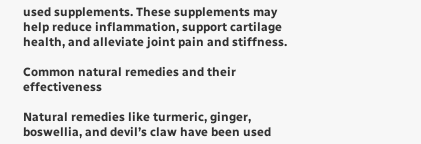used supplements. These supplements may help reduce inflammation, support cartilage health, and alleviate joint pain and stiffness.

Common natural remedies and their effectiveness

Natural remedies like turmeric, ginger, boswellia, and devil’s claw have been used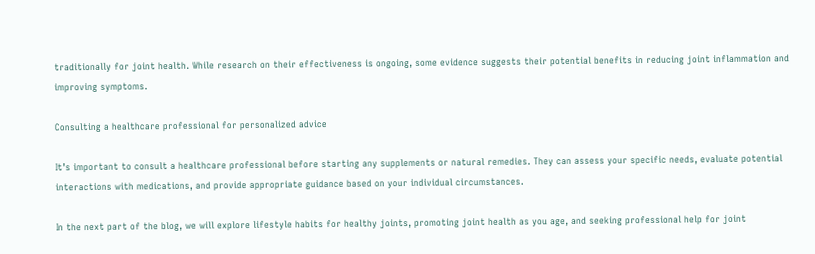traditionally for joint health. While research on their effectiveness is ongoing, some evidence suggests their potential benefits in reducing joint inflammation and improving symptoms.

Consulting a healthcare professional for personalized advice

It’s important to consult a healthcare professional before starting any supplements or natural remedies. They can assess your specific needs, evaluate potential interactions with medications, and provide appropriate guidance based on your individual circumstances.

In the next part of the blog, we will explore lifestyle habits for healthy joints, promoting joint health as you age, and seeking professional help for joint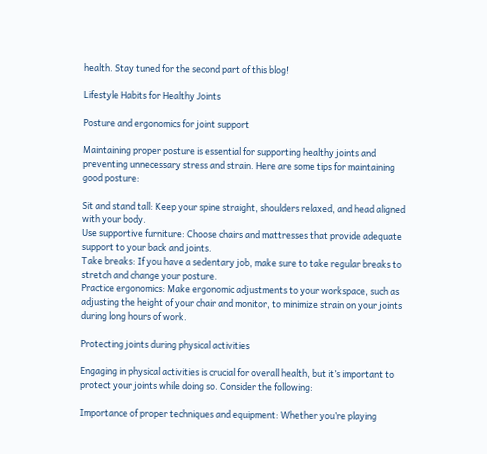health. Stay tuned for the second part of this blog!

Lifestyle Habits for Healthy Joints

Posture and ergonomics for joint support

Maintaining proper posture is essential for supporting healthy joints and preventing unnecessary stress and strain. Here are some tips for maintaining good posture:

Sit and stand tall: Keep your spine straight, shoulders relaxed, and head aligned with your body.
Use supportive furniture: Choose chairs and mattresses that provide adequate support to your back and joints.
Take breaks: If you have a sedentary job, make sure to take regular breaks to stretch and change your posture.
Practice ergonomics: Make ergonomic adjustments to your workspace, such as adjusting the height of your chair and monitor, to minimize strain on your joints during long hours of work.

Protecting joints during physical activities

Engaging in physical activities is crucial for overall health, but it’s important to protect your joints while doing so. Consider the following:

Importance of proper techniques and equipment: Whether you’re playing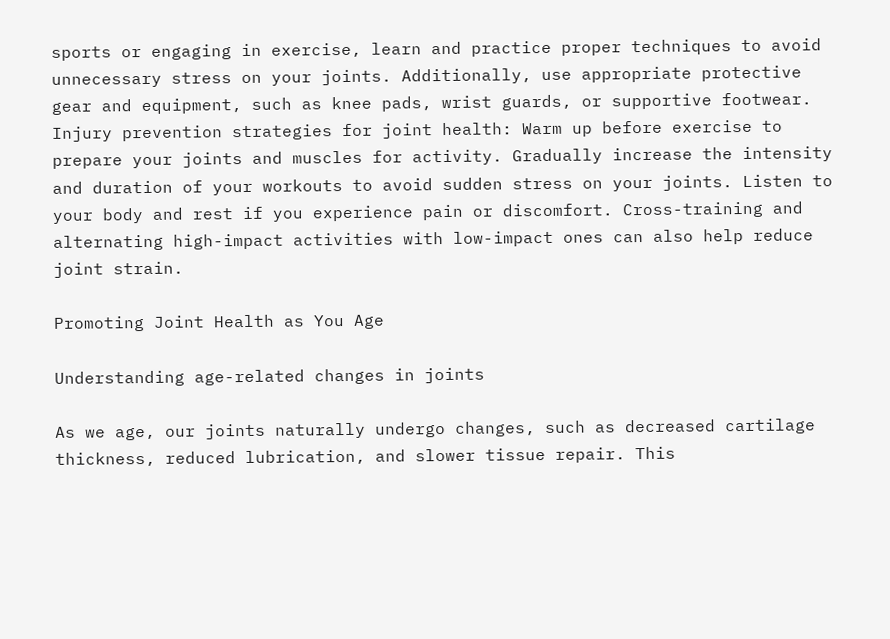sports or engaging in exercise, learn and practice proper techniques to avoid unnecessary stress on your joints. Additionally, use appropriate protective gear and equipment, such as knee pads, wrist guards, or supportive footwear.
Injury prevention strategies for joint health: Warm up before exercise to prepare your joints and muscles for activity. Gradually increase the intensity and duration of your workouts to avoid sudden stress on your joints. Listen to your body and rest if you experience pain or discomfort. Cross-training and alternating high-impact activities with low-impact ones can also help reduce joint strain.

Promoting Joint Health as You Age

Understanding age-related changes in joints

As we age, our joints naturally undergo changes, such as decreased cartilage thickness, reduced lubrication, and slower tissue repair. This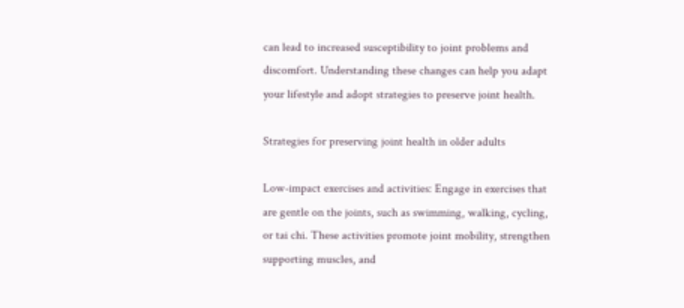can lead to increased susceptibility to joint problems and discomfort. Understanding these changes can help you adapt your lifestyle and adopt strategies to preserve joint health.

Strategies for preserving joint health in older adults

Low-impact exercises and activities: Engage in exercises that are gentle on the joints, such as swimming, walking, cycling, or tai chi. These activities promote joint mobility, strengthen supporting muscles, and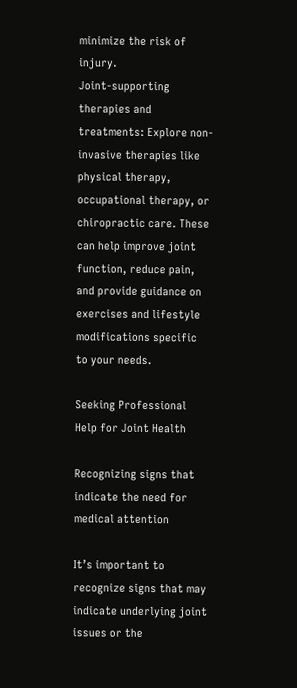minimize the risk of injury.
Joint-supporting therapies and treatments: Explore non-invasive therapies like physical therapy, occupational therapy, or chiropractic care. These can help improve joint function, reduce pain, and provide guidance on exercises and lifestyle modifications specific to your needs.

Seeking Professional Help for Joint Health

Recognizing signs that indicate the need for medical attention

It’s important to recognize signs that may indicate underlying joint issues or the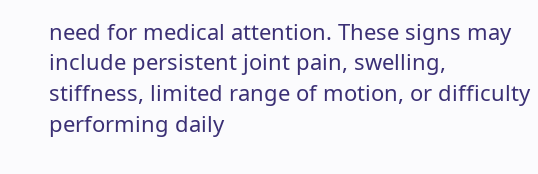need for medical attention. These signs may include persistent joint pain, swelling, stiffness, limited range of motion, or difficulty performing daily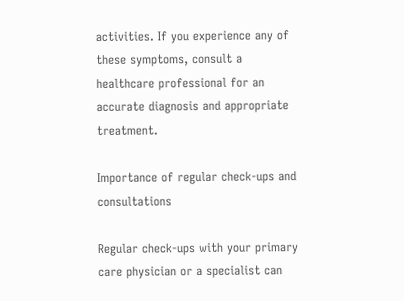activities. If you experience any of these symptoms, consult a healthcare professional for an accurate diagnosis and appropriate treatment.

Importance of regular check-ups and consultations

Regular check-ups with your primary care physician or a specialist can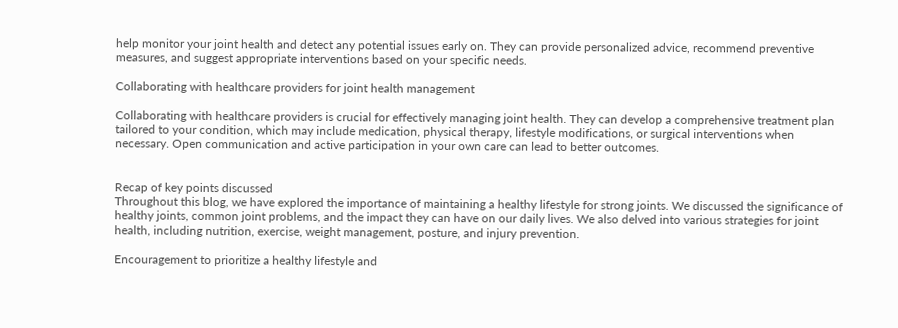help monitor your joint health and detect any potential issues early on. They can provide personalized advice, recommend preventive measures, and suggest appropriate interventions based on your specific needs.

Collaborating with healthcare providers for joint health management

Collaborating with healthcare providers is crucial for effectively managing joint health. They can develop a comprehensive treatment plan tailored to your condition, which may include medication, physical therapy, lifestyle modifications, or surgical interventions when necessary. Open communication and active participation in your own care can lead to better outcomes.


Recap of key points discussed
Throughout this blog, we have explored the importance of maintaining a healthy lifestyle for strong joints. We discussed the significance of healthy joints, common joint problems, and the impact they can have on our daily lives. We also delved into various strategies for joint health, including nutrition, exercise, weight management, posture, and injury prevention.

Encouragement to prioritize a healthy lifestyle and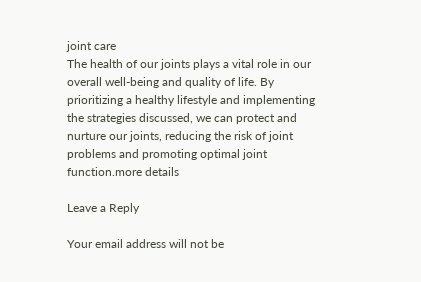joint care
The health of our joints plays a vital role in our overall well-being and quality of life. By prioritizing a healthy lifestyle and implementing the strategies discussed, we can protect and nurture our joints, reducing the risk of joint problems and promoting optimal joint function.more details

Leave a Reply

Your email address will not be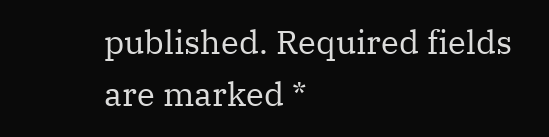published. Required fields are marked *